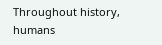Throughout history, humans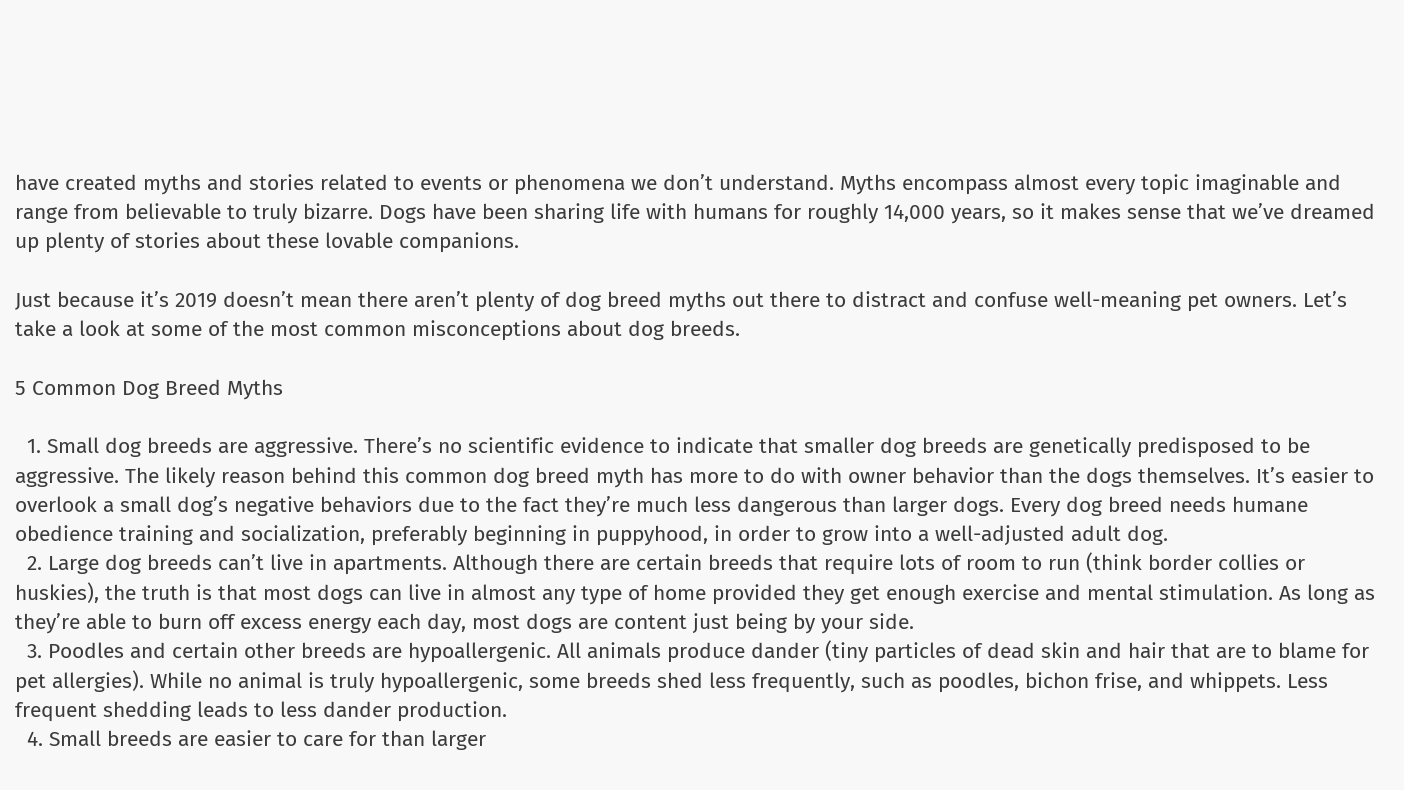have created myths and stories related to events or phenomena we don’t understand. Myths encompass almost every topic imaginable and range from believable to truly bizarre. Dogs have been sharing life with humans for roughly 14,000 years, so it makes sense that we’ve dreamed up plenty of stories about these lovable companions.

Just because it’s 2019 doesn’t mean there aren’t plenty of dog breed myths out there to distract and confuse well-meaning pet owners. Let’s take a look at some of the most common misconceptions about dog breeds.

5 Common Dog Breed Myths

  1. Small dog breeds are aggressive. There’s no scientific evidence to indicate that smaller dog breeds are genetically predisposed to be aggressive. The likely reason behind this common dog breed myth has more to do with owner behavior than the dogs themselves. It’s easier to overlook a small dog’s negative behaviors due to the fact they’re much less dangerous than larger dogs. Every dog breed needs humane obedience training and socialization, preferably beginning in puppyhood, in order to grow into a well-adjusted adult dog.
  2. Large dog breeds can’t live in apartments. Although there are certain breeds that require lots of room to run (think border collies or huskies), the truth is that most dogs can live in almost any type of home provided they get enough exercise and mental stimulation. As long as they’re able to burn off excess energy each day, most dogs are content just being by your side.
  3. Poodles and certain other breeds are hypoallergenic. All animals produce dander (tiny particles of dead skin and hair that are to blame for pet allergies). While no animal is truly hypoallergenic, some breeds shed less frequently, such as poodles, bichon frise, and whippets. Less frequent shedding leads to less dander production.
  4. Small breeds are easier to care for than larger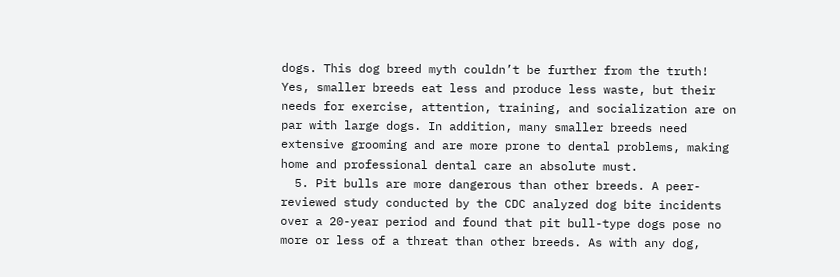dogs. This dog breed myth couldn’t be further from the truth! Yes, smaller breeds eat less and produce less waste, but their needs for exercise, attention, training, and socialization are on par with large dogs. In addition, many smaller breeds need extensive grooming and are more prone to dental problems, making home and professional dental care an absolute must.
  5. Pit bulls are more dangerous than other breeds. A peer-reviewed study conducted by the CDC analyzed dog bite incidents over a 20-year period and found that pit bull-type dogs pose no more or less of a threat than other breeds. As with any dog,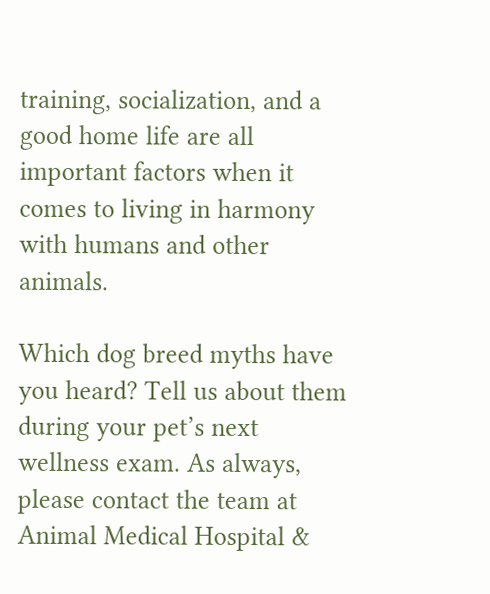training, socialization, and a good home life are all important factors when it comes to living in harmony with humans and other animals.

Which dog breed myths have you heard? Tell us about them during your pet’s next wellness exam. As always, please contact the team at Animal Medical Hospital &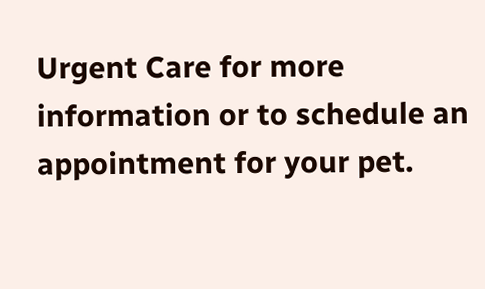Urgent Care for more information or to schedule an appointment for your pet.